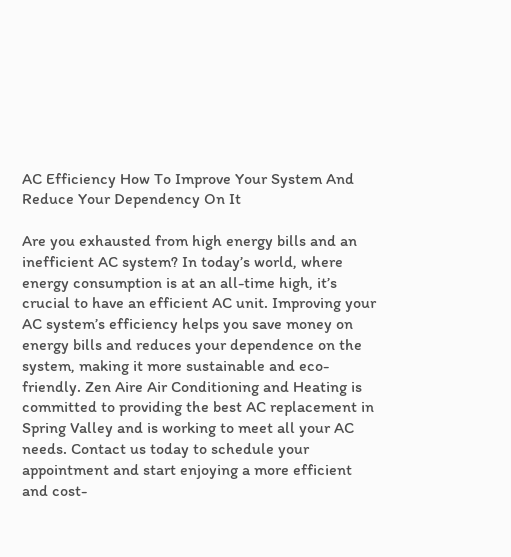AC Efficiency How To Improve Your System And Reduce Your Dependency On It

Are you exhausted from high energy bills and an inefficient AC system? In today’s world, where energy consumption is at an all-time high, it’s crucial to have an efficient AC unit. Improving your AC system’s efficiency helps you save money on energy bills and reduces your dependence on the system, making it more sustainable and eco-friendly. Zen Aire Air Conditioning and Heating is committed to providing the best AC replacement in Spring Valley and is working to meet all your AC needs. Contact us today to schedule your appointment and start enjoying a more efficient and cost-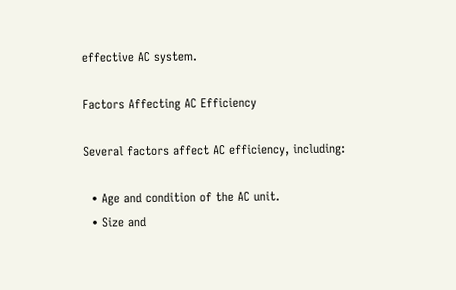effective AC system.

Factors Affecting AC Efficiency

Several factors affect AC efficiency, including:

  • Age and condition of the AC unit.
  • Size and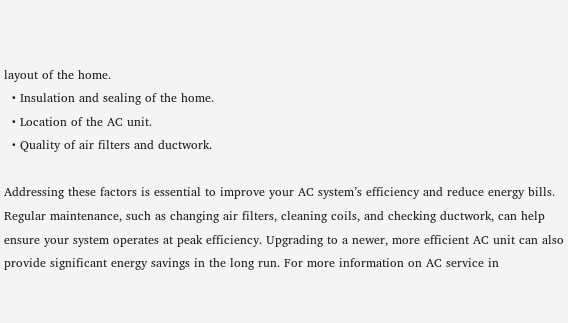layout of the home.
  • Insulation and sealing of the home.
  • Location of the AC unit.
  • Quality of air filters and ductwork.

Addressing these factors is essential to improve your AC system’s efficiency and reduce energy bills. Regular maintenance, such as changing air filters, cleaning coils, and checking ductwork, can help ensure your system operates at peak efficiency. Upgrading to a newer, more efficient AC unit can also provide significant energy savings in the long run. For more information on AC service in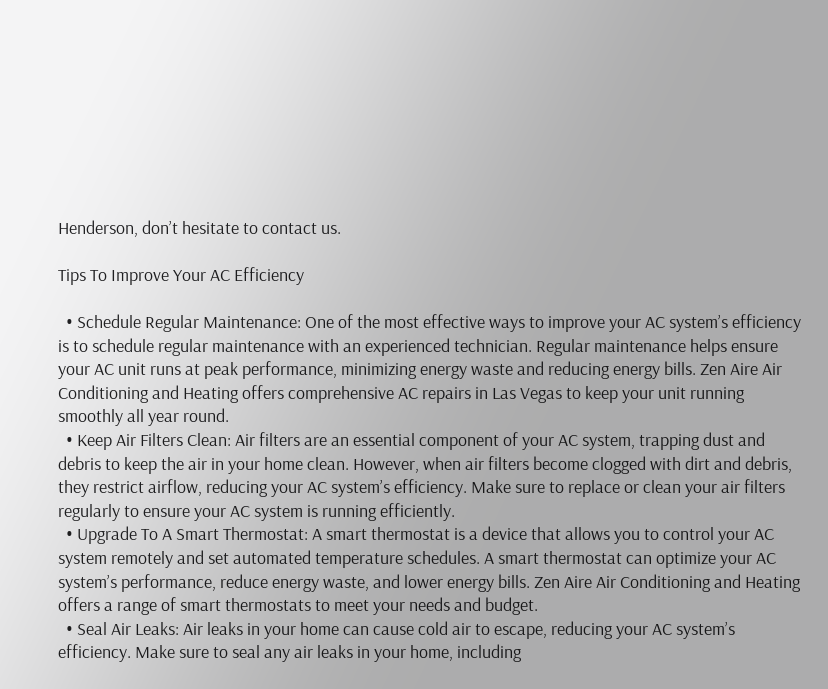Henderson, don’t hesitate to contact us.

Tips To Improve Your AC Efficiency

  • Schedule Regular Maintenance: One of the most effective ways to improve your AC system’s efficiency is to schedule regular maintenance with an experienced technician. Regular maintenance helps ensure your AC unit runs at peak performance, minimizing energy waste and reducing energy bills. Zen Aire Air Conditioning and Heating offers comprehensive AC repairs in Las Vegas to keep your unit running smoothly all year round.
  • Keep Air Filters Clean: Air filters are an essential component of your AC system, trapping dust and debris to keep the air in your home clean. However, when air filters become clogged with dirt and debris, they restrict airflow, reducing your AC system’s efficiency. Make sure to replace or clean your air filters regularly to ensure your AC system is running efficiently.
  • Upgrade To A Smart Thermostat: A smart thermostat is a device that allows you to control your AC system remotely and set automated temperature schedules. A smart thermostat can optimize your AC system’s performance, reduce energy waste, and lower energy bills. Zen Aire Air Conditioning and Heating offers a range of smart thermostats to meet your needs and budget.
  • Seal Air Leaks: Air leaks in your home can cause cold air to escape, reducing your AC system’s efficiency. Make sure to seal any air leaks in your home, including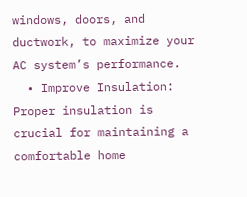windows, doors, and ductwork, to maximize your AC system’s performance.
  • Improve Insulation: Proper insulation is crucial for maintaining a comfortable home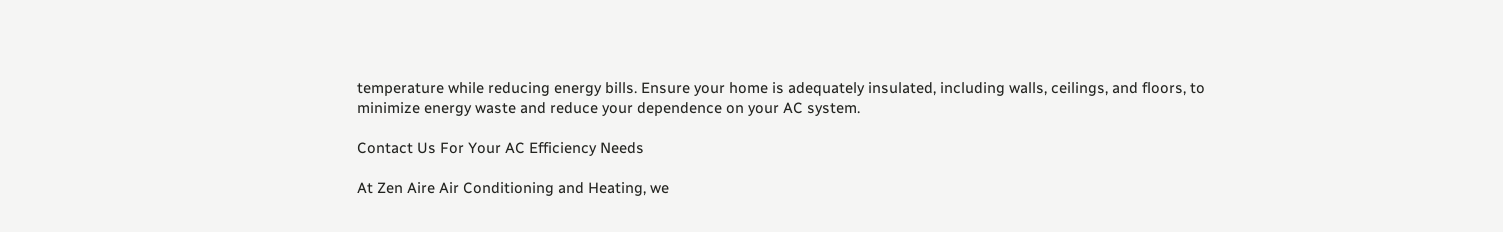temperature while reducing energy bills. Ensure your home is adequately insulated, including walls, ceilings, and floors, to minimize energy waste and reduce your dependence on your AC system.

Contact Us For Your AC Efficiency Needs

At Zen Aire Air Conditioning and Heating, we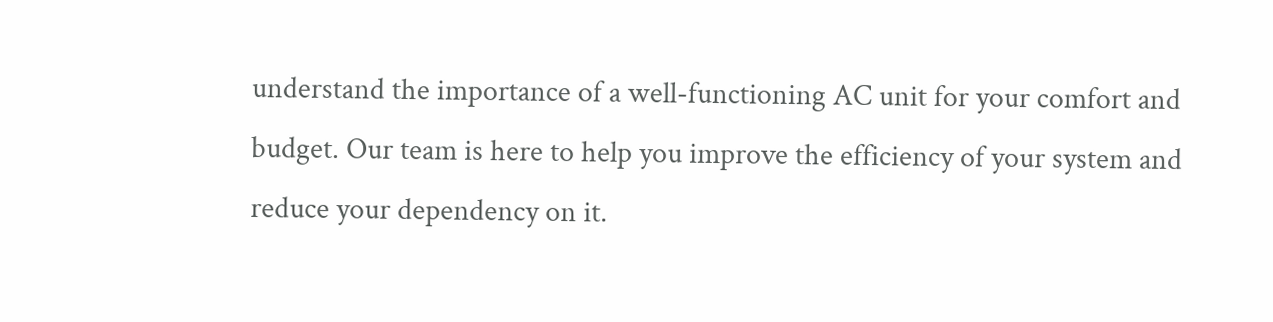understand the importance of a well-functioning AC unit for your comfort and budget. Our team is here to help you improve the efficiency of your system and reduce your dependency on it.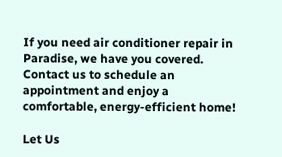If you need air conditioner repair in Paradise, we have you covered. Contact us to schedule an appointment and enjoy a comfortable, energy-efficient home!

Let Us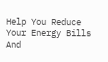Help You Reduce Your Energy Bills And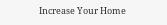Increase Your Home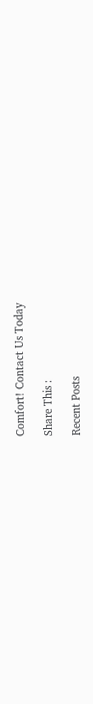Comfort! Contact Us Today

Share This :

Recent Posts